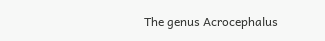The genus Acrocephalus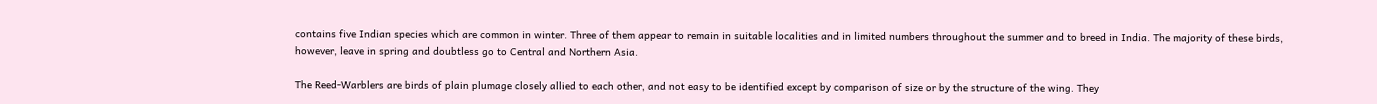contains five Indian species which are common in winter. Three of them appear to remain in suitable localities and in limited numbers throughout the summer and to breed in India. The majority of these birds, however, leave in spring and doubtless go to Central and Northern Asia.

The Reed-Warblers are birds of plain plumage closely allied to each other, and not easy to be identified except by comparison of size or by the structure of the wing. They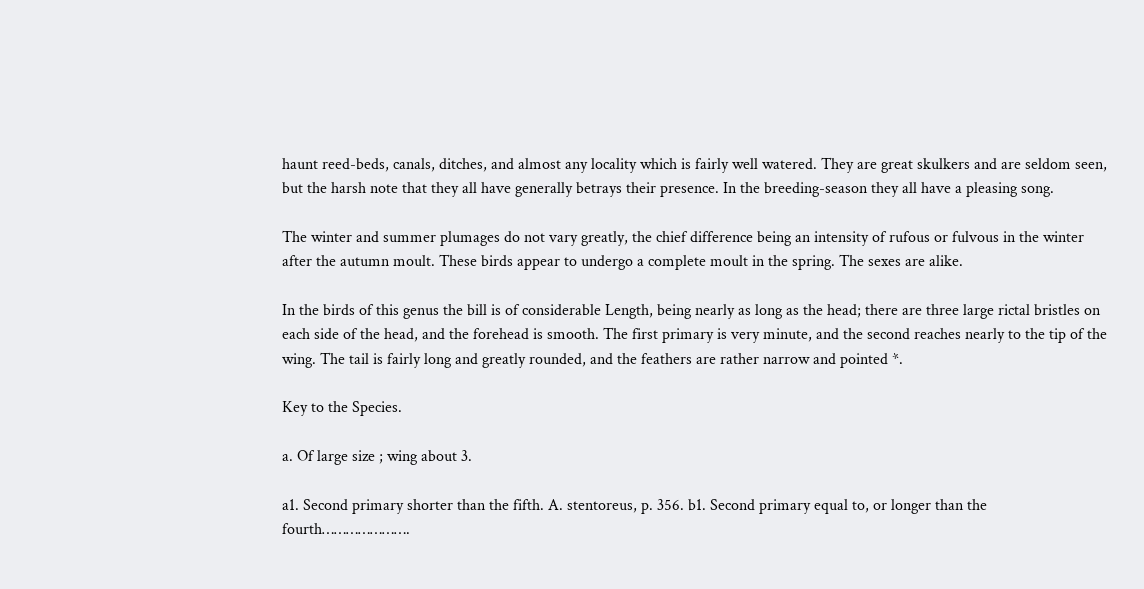haunt reed-beds, canals, ditches, and almost any locality which is fairly well watered. They are great skulkers and are seldom seen, but the harsh note that they all have generally betrays their presence. In the breeding-season they all have a pleasing song.

The winter and summer plumages do not vary greatly, the chief difference being an intensity of rufous or fulvous in the winter after the autumn moult. These birds appear to undergo a complete moult in the spring. The sexes are alike.

In the birds of this genus the bill is of considerable Length, being nearly as long as the head; there are three large rictal bristles on each side of the head, and the forehead is smooth. The first primary is very minute, and the second reaches nearly to the tip of the wing. The tail is fairly long and greatly rounded, and the feathers are rather narrow and pointed *.

Key to the Species.

a. Of large size ; wing about 3.

a1. Second primary shorter than the fifth. A. stentoreus, p. 356. b1. Second primary equal to, or longer than the fourth………………….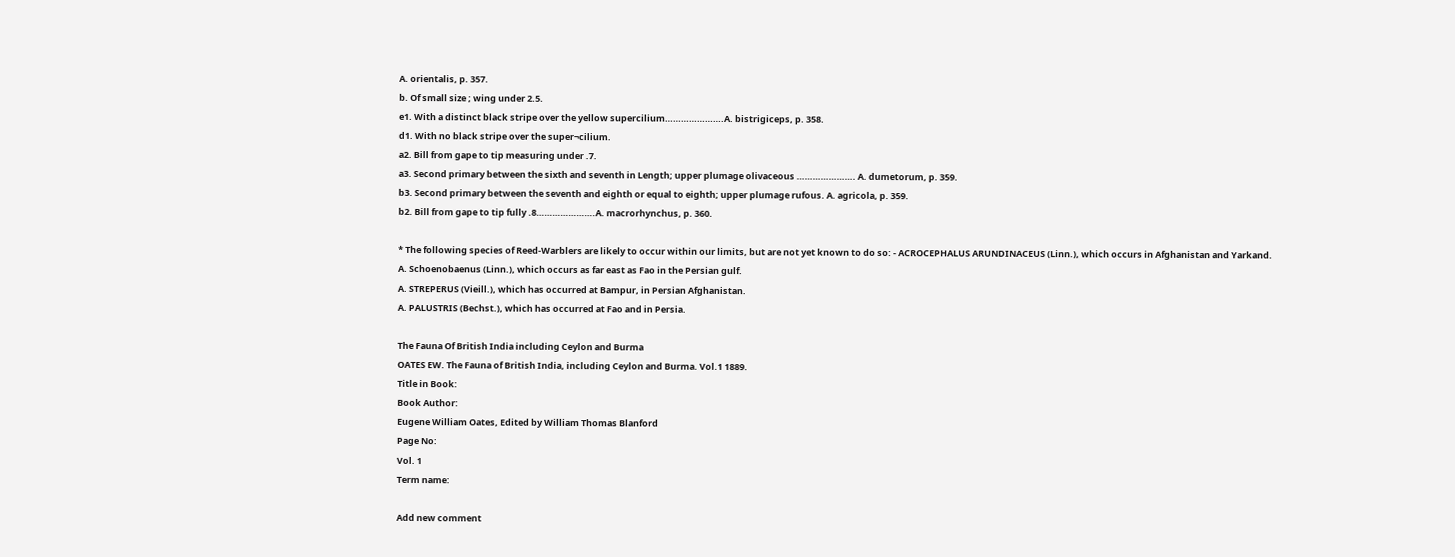A. orientalis, p. 357.
b. Of small size ; wing under 2.5.
e1. With a distinct black stripe over the yellow supercilium………………….A. bistrigiceps, p. 358.
d1. With no black stripe over the super¬cilium.
a2. Bill from gape to tip measuring under .7.
a3. Second primary between the sixth and seventh in Length; upper plumage olivaceous …………………. A. dumetorum, p. 359.
b3. Second primary between the seventh and eighth or equal to eighth; upper plumage rufous. A. agricola, p. 359.
b2. Bill from gape to tip fully .8………………….A. macrorhynchus, p. 360.

* The following species of Reed-Warblers are likely to occur within our limits, but are not yet known to do so: - ACROCEPHALUS ARUNDINACEUS (Linn.), which occurs in Afghanistan and Yarkand.
A. Schoenobaenus (Linn.), which occurs as far east as Fao in the Persian gulf.
A. STREPERUS (Vieill.), which has occurred at Bampur, in Persian Afghanistan.
A. PALUSTRIS (Bechst.), which has occurred at Fao and in Persia.

The Fauna Of British India including Ceylon and Burma
OATES EW. The Fauna of British India, including Ceylon and Burma. Vol.1 1889.
Title in Book:
Book Author:
Eugene William Oates, Edited by William Thomas Blanford
Page No:
Vol. 1
Term name:

Add new comment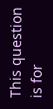This question is for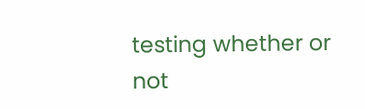testing whether or not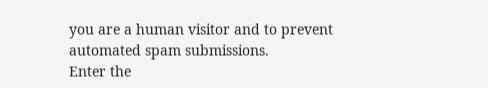you are a human visitor and to prevent automated spam submissions.
Enter the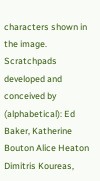characters shown in the image.
Scratchpads developed and conceived by (alphabetical): Ed Baker, Katherine Bouton Alice Heaton Dimitris Koureas,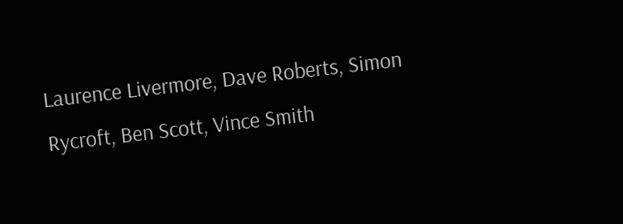Laurence Livermore, Dave Roberts, Simon Rycroft, Ben Scott, Vince Smith